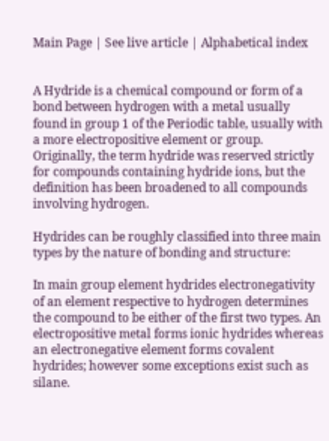Main Page | See live article | Alphabetical index


A Hydride is a chemical compound or form of a bond between hydrogen with a metal usually found in group 1 of the Periodic table, usually with a more electropositive element or group. Originally, the term hydride was reserved strictly for compounds containing hydride ions, but the definition has been broadened to all compounds involving hydrogen.

Hydrides can be roughly classified into three main types by the nature of bonding and structure:

In main group element hydrides electronegativity of an element respective to hydrogen determines the compound to be either of the first two types. An electropositive metal forms ionic hydrides whereas an electronegative element forms covalent hydrides; however some exceptions exist such as silane.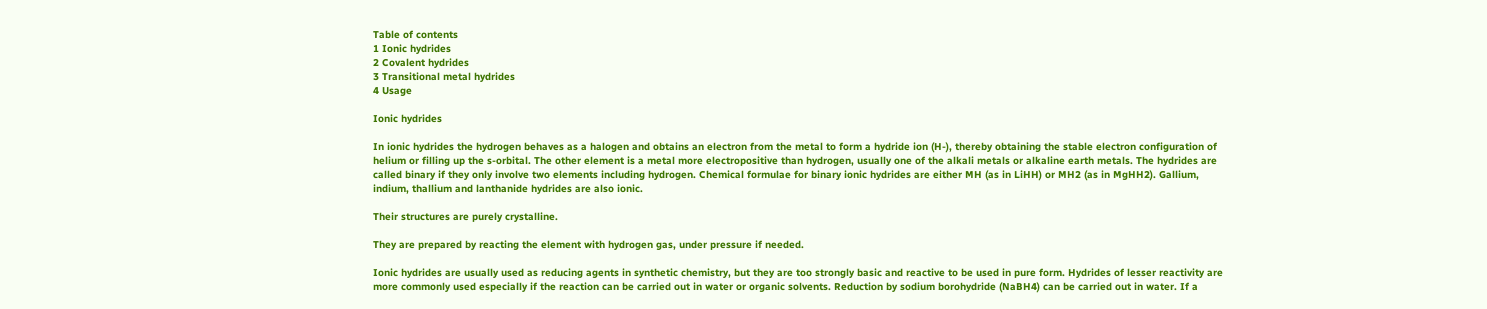Table of contents
1 Ionic hydrides
2 Covalent hydrides
3 Transitional metal hydrides
4 Usage

Ionic hydrides

In ionic hydrides the hydrogen behaves as a halogen and obtains an electron from the metal to form a hydride ion (H-), thereby obtaining the stable electron configuration of helium or filling up the s-orbital. The other element is a metal more electropositive than hydrogen, usually one of the alkali metals or alkaline earth metals. The hydrides are called binary if they only involve two elements including hydrogen. Chemical formulae for binary ionic hydrides are either MH (as in LiHH) or MH2 (as in MgHH2). Gallium, indium, thallium and lanthanide hydrides are also ionic.

Their structures are purely crystalline.

They are prepared by reacting the element with hydrogen gas, under pressure if needed.

Ionic hydrides are usually used as reducing agents in synthetic chemistry, but they are too strongly basic and reactive to be used in pure form. Hydrides of lesser reactivity are more commonly used especially if the reaction can be carried out in water or organic solvents. Reduction by sodium borohydride (NaBH4) can be carried out in water. If a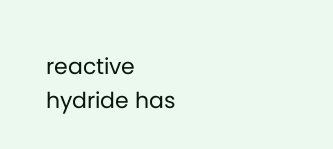reactive hydride has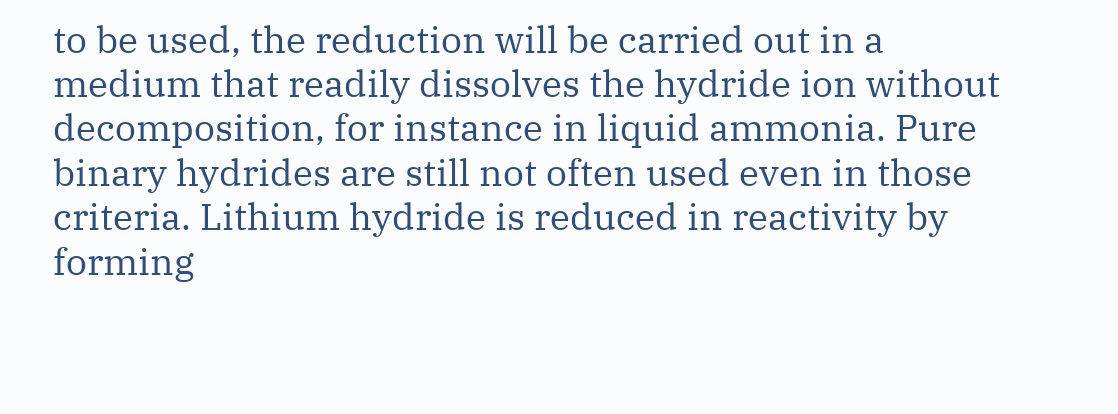to be used, the reduction will be carried out in a medium that readily dissolves the hydride ion without decomposition, for instance in liquid ammonia. Pure binary hydrides are still not often used even in those criteria. Lithium hydride is reduced in reactivity by forming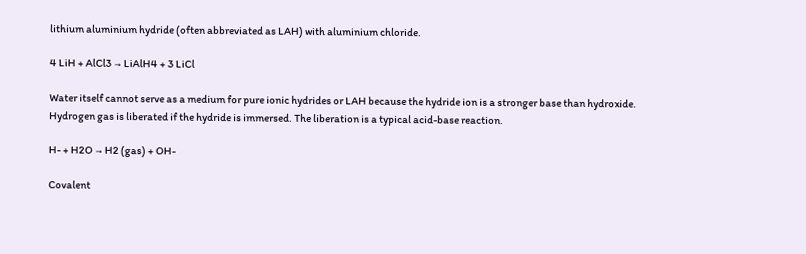lithium aluminium hydride (often abbreviated as LAH) with aluminium chloride.

4 LiH + AlCl3 → LiAlH4 + 3 LiCl

Water itself cannot serve as a medium for pure ionic hydrides or LAH because the hydride ion is a stronger base than hydroxide. Hydrogen gas is liberated if the hydride is immersed. The liberation is a typical acid-base reaction.

H- + H2O → H2 (gas) + OH-

Covalent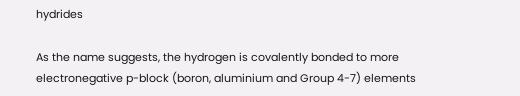hydrides

As the name suggests, the hydrogen is covalently bonded to more electronegative p-block (boron, aluminium and Group 4-7) elements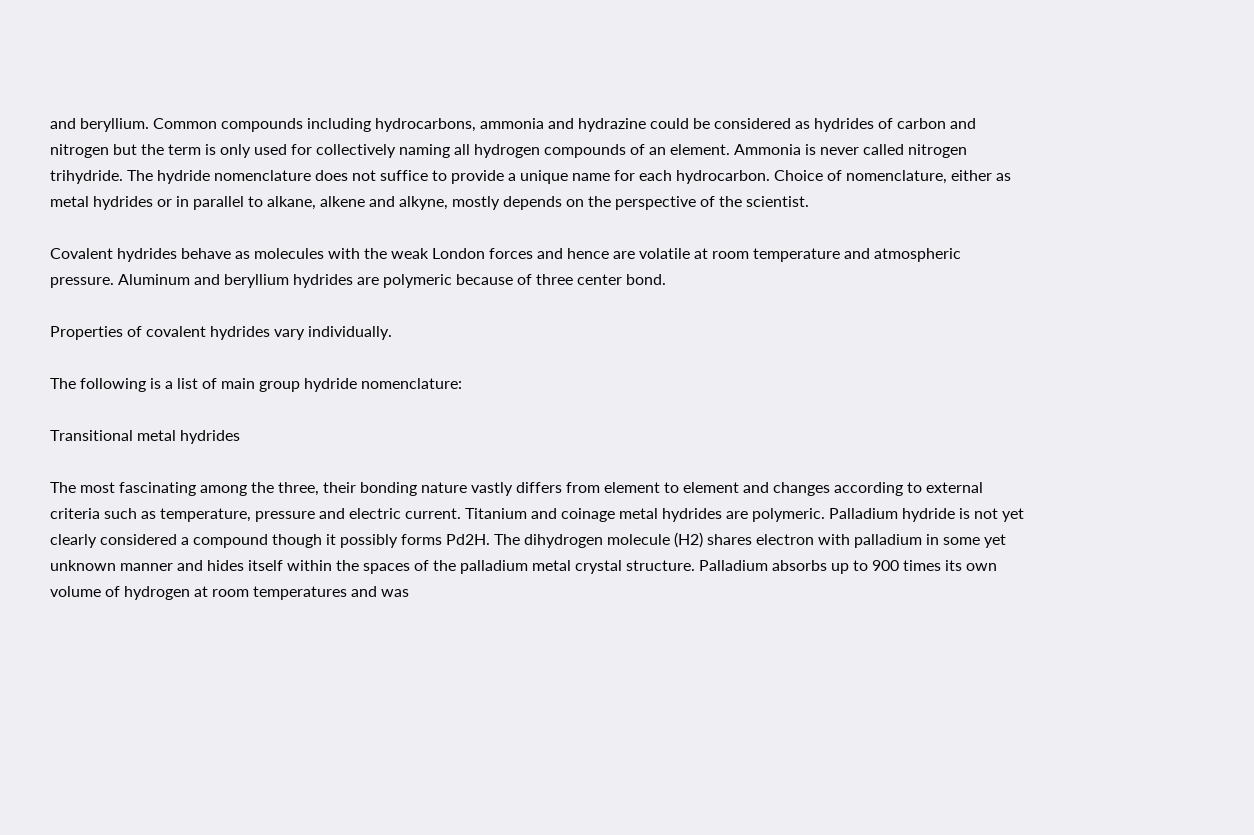and beryllium. Common compounds including hydrocarbons, ammonia and hydrazine could be considered as hydrides of carbon and nitrogen but the term is only used for collectively naming all hydrogen compounds of an element. Ammonia is never called nitrogen trihydride. The hydride nomenclature does not suffice to provide a unique name for each hydrocarbon. Choice of nomenclature, either as metal hydrides or in parallel to alkane, alkene and alkyne, mostly depends on the perspective of the scientist.

Covalent hydrides behave as molecules with the weak London forces and hence are volatile at room temperature and atmospheric pressure. Aluminum and beryllium hydrides are polymeric because of three center bond.

Properties of covalent hydrides vary individually.

The following is a list of main group hydride nomenclature:

Transitional metal hydrides

The most fascinating among the three, their bonding nature vastly differs from element to element and changes according to external criteria such as temperature, pressure and electric current. Titanium and coinage metal hydrides are polymeric. Palladium hydride is not yet clearly considered a compound though it possibly forms Pd2H. The dihydrogen molecule (H2) shares electron with palladium in some yet unknown manner and hides itself within the spaces of the palladium metal crystal structure. Palladium absorbs up to 900 times its own volume of hydrogen at room temperatures and was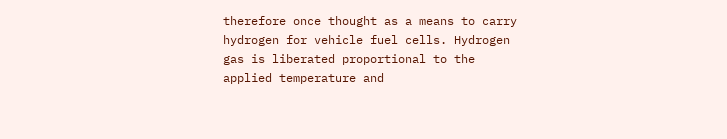therefore once thought as a means to carry hydrogen for vehicle fuel cells. Hydrogen gas is liberated proportional to the applied temperature and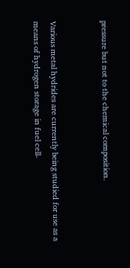pressure but not to the chemical composition.


Various metal hydrides are currently being studied for use as a means of hydrogen storage in fuel cell-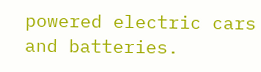powered electric cars and batteries.